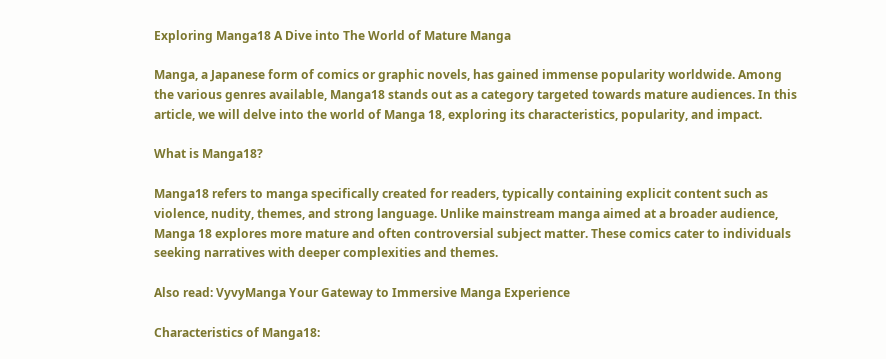Exploring Manga18 A Dive into The World of Mature Manga

Manga, a Japanese form of comics or graphic novels, has gained immense popularity worldwide. Among the various genres available, Manga18 stands out as a category targeted towards mature audiences. In this article, we will delve into the world of Manga 18, exploring its characteristics, popularity, and impact.

What is Manga18?

Manga18 refers to manga specifically created for readers, typically containing explicit content such as violence, nudity, themes, and strong language. Unlike mainstream manga aimed at a broader audience, Manga 18 explores more mature and often controversial subject matter. These comics cater to individuals seeking narratives with deeper complexities and themes.

Also read: VyvyManga Your Gateway to Immersive Manga Experience

Characteristics of Manga18: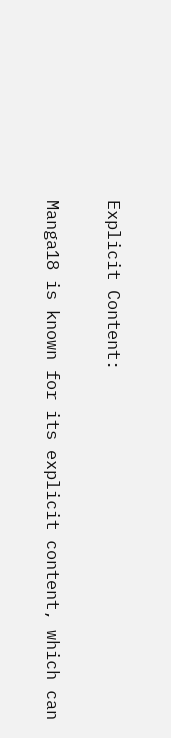Explicit Content:

Manga18 is known for its explicit content, which can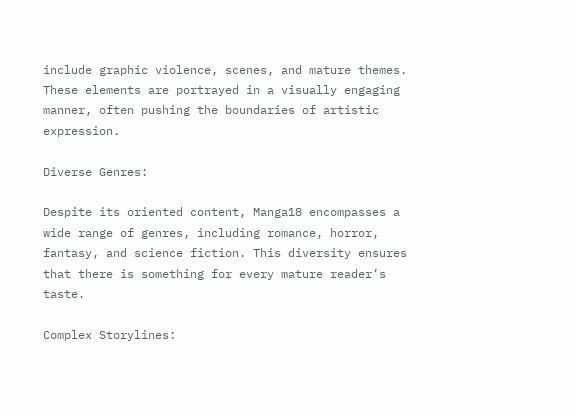include graphic violence, scenes, and mature themes. These elements are portrayed in a visually engaging manner, often pushing the boundaries of artistic expression.

Diverse Genres:

Despite its oriented content, Manga18 encompasses a wide range of genres, including romance, horror, fantasy, and science fiction. This diversity ensures that there is something for every mature reader’s taste.

Complex Storylines: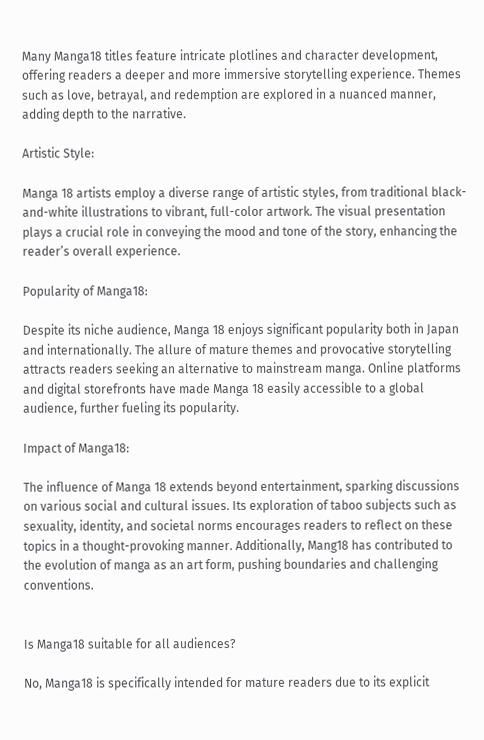Many Manga18 titles feature intricate plotlines and character development, offering readers a deeper and more immersive storytelling experience. Themes such as love, betrayal, and redemption are explored in a nuanced manner, adding depth to the narrative.

Artistic Style:

Manga 18 artists employ a diverse range of artistic styles, from traditional black-and-white illustrations to vibrant, full-color artwork. The visual presentation plays a crucial role in conveying the mood and tone of the story, enhancing the reader’s overall experience.

Popularity of Manga18:

Despite its niche audience, Manga 18 enjoys significant popularity both in Japan and internationally. The allure of mature themes and provocative storytelling attracts readers seeking an alternative to mainstream manga. Online platforms and digital storefronts have made Manga 18 easily accessible to a global audience, further fueling its popularity.

Impact of Manga18:

The influence of Manga 18 extends beyond entertainment, sparking discussions on various social and cultural issues. Its exploration of taboo subjects such as sexuality, identity, and societal norms encourages readers to reflect on these topics in a thought-provoking manner. Additionally, Mang18 has contributed to the evolution of manga as an art form, pushing boundaries and challenging conventions.


Is Manga18 suitable for all audiences?

No, Manga18 is specifically intended for mature readers due to its explicit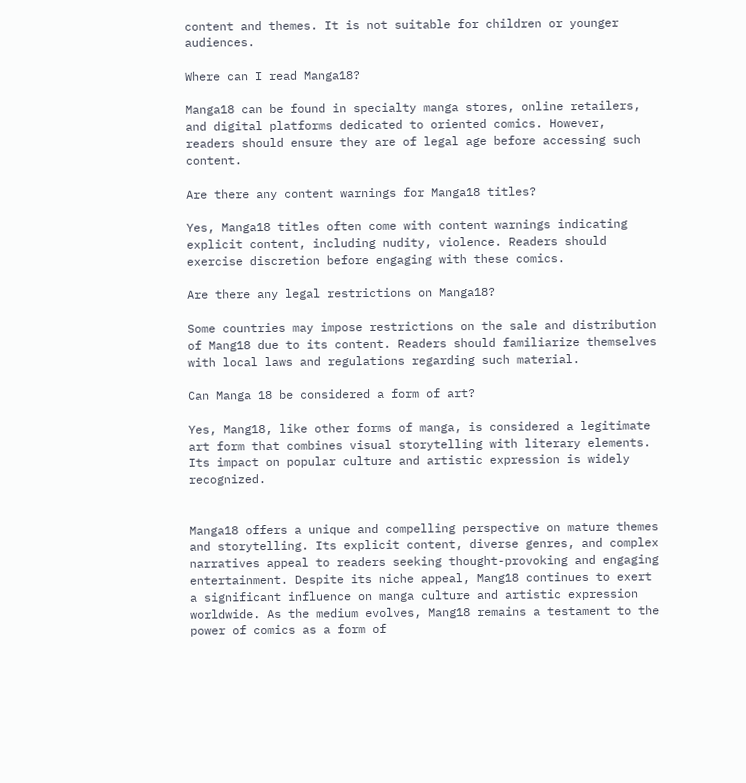content and themes. It is not suitable for children or younger audiences.

Where can I read Manga18?

Manga18 can be found in specialty manga stores, online retailers, and digital platforms dedicated to oriented comics. However, readers should ensure they are of legal age before accessing such content.

Are there any content warnings for Manga18 titles?

Yes, Manga18 titles often come with content warnings indicating explicit content, including nudity, violence. Readers should exercise discretion before engaging with these comics.

Are there any legal restrictions on Manga18?

Some countries may impose restrictions on the sale and distribution of Mang18 due to its content. Readers should familiarize themselves with local laws and regulations regarding such material.

Can Manga 18 be considered a form of art?

Yes, Mang18, like other forms of manga, is considered a legitimate art form that combines visual storytelling with literary elements. Its impact on popular culture and artistic expression is widely recognized.


Manga18 offers a unique and compelling perspective on mature themes and storytelling. Its explicit content, diverse genres, and complex narratives appeal to readers seeking thought-provoking and engaging entertainment. Despite its niche appeal, Mang18 continues to exert a significant influence on manga culture and artistic expression worldwide. As the medium evolves, Mang18 remains a testament to the power of comics as a form of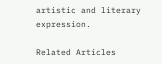artistic and literary expression.

Related Articles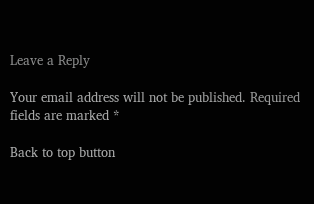Leave a Reply

Your email address will not be published. Required fields are marked *

Back to top button